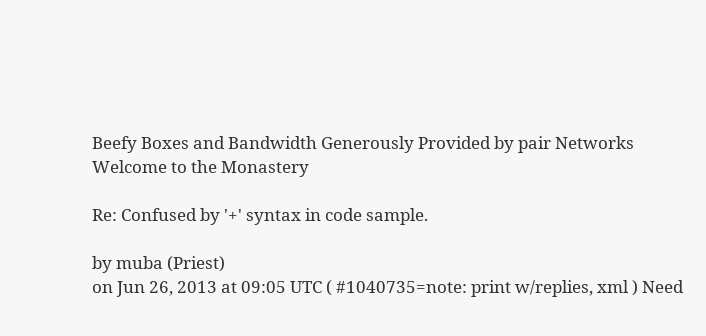Beefy Boxes and Bandwidth Generously Provided by pair Networks
Welcome to the Monastery

Re: Confused by '+' syntax in code sample.

by muba (Priest)
on Jun 26, 2013 at 09:05 UTC ( #1040735=note: print w/replies, xml ) Need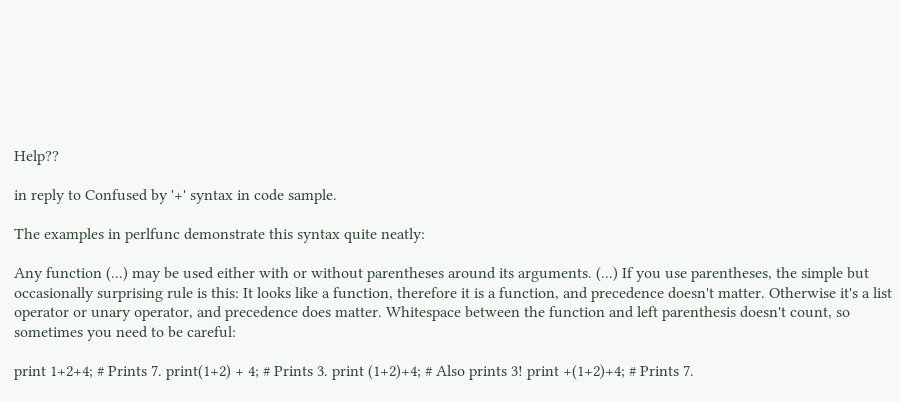Help??

in reply to Confused by '+' syntax in code sample.

The examples in perlfunc demonstrate this syntax quite neatly:

Any function (...) may be used either with or without parentheses around its arguments. (...) If you use parentheses, the simple but occasionally surprising rule is this: It looks like a function, therefore it is a function, and precedence doesn't matter. Otherwise it's a list operator or unary operator, and precedence does matter. Whitespace between the function and left parenthesis doesn't count, so sometimes you need to be careful:

print 1+2+4; # Prints 7. print(1+2) + 4; # Prints 3. print (1+2)+4; # Also prints 3! print +(1+2)+4; # Prints 7.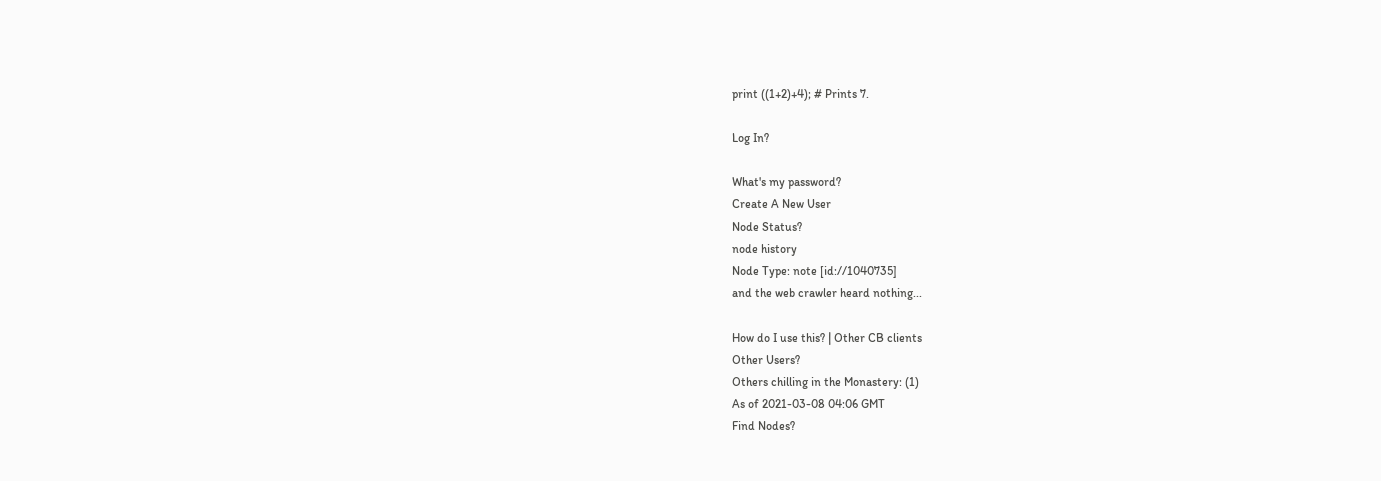print ((1+2)+4); # Prints 7.

Log In?

What's my password?
Create A New User
Node Status?
node history
Node Type: note [id://1040735]
and the web crawler heard nothing...

How do I use this? | Other CB clients
Other Users?
Others chilling in the Monastery: (1)
As of 2021-03-08 04:06 GMT
Find Nodes?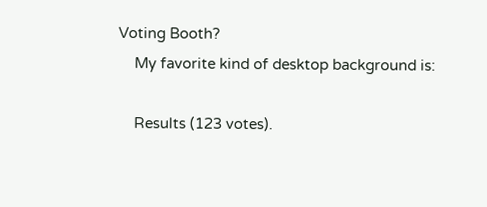Voting Booth?
    My favorite kind of desktop background is:

    Results (123 votes).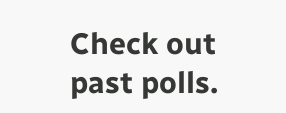Check out past polls.